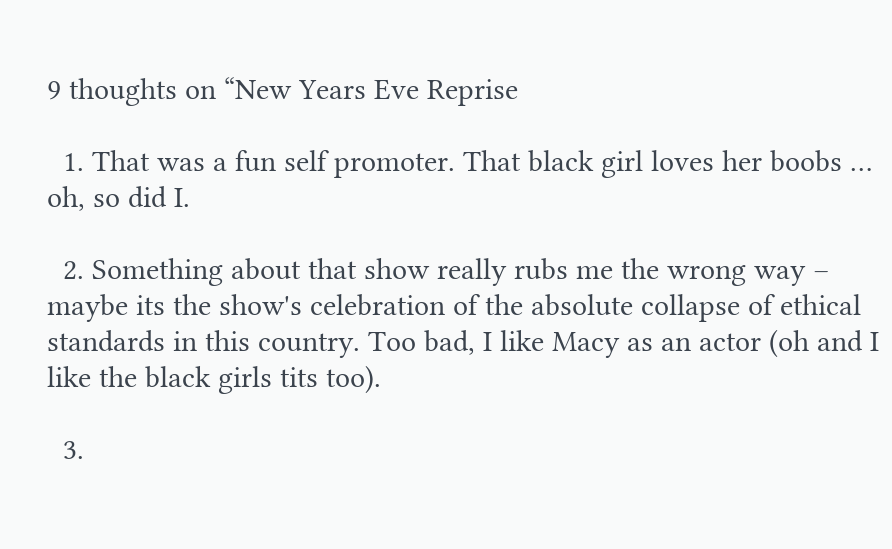9 thoughts on “New Years Eve Reprise

  1. That was a fun self promoter. That black girl loves her boobs … oh, so did I.

  2. Something about that show really rubs me the wrong way – maybe its the show's celebration of the absolute collapse of ethical standards in this country. Too bad, I like Macy as an actor (oh and I like the black girls tits too).

  3.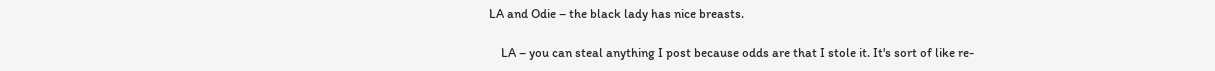LA and Odie – the black lady has nice breasts.

    LA – you can steal anything I post because odds are that I stole it. It's sort of like re-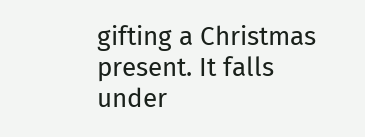gifting a Christmas present. It falls under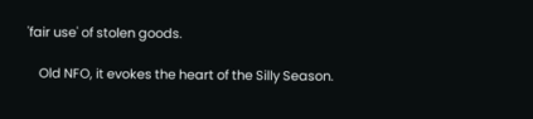'fair use' of stolen goods.

    Old NFO, it evokes the heart of the Silly Season.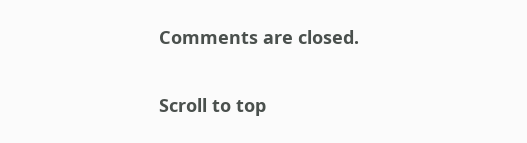Comments are closed.

Scroll to top